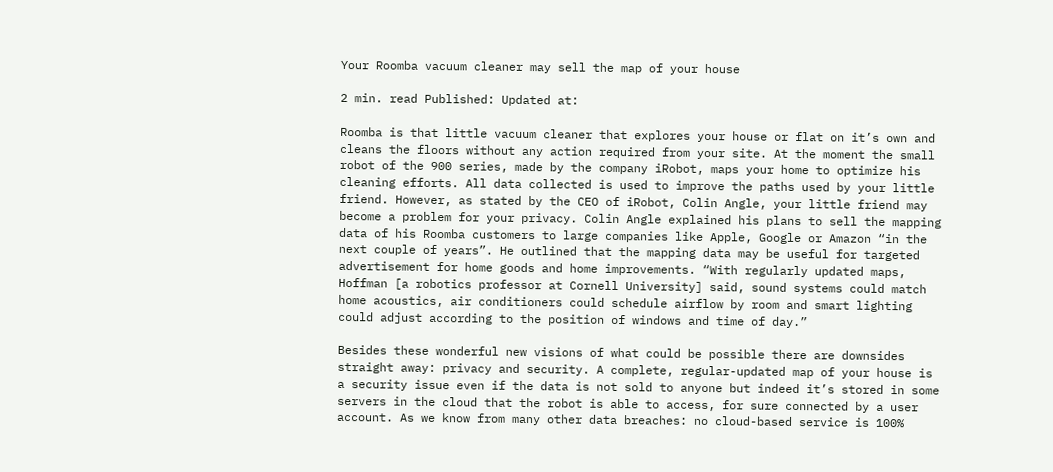Your Roomba vacuum cleaner may sell the map of your house

2 min. read Published: Updated at:

Roomba is that little vacuum cleaner that explores your house or flat on it’s own and cleans the floors without any action required from your site. At the moment the small robot of the 900 series, made by the company iRobot, maps your home to optimize his cleaning efforts. All data collected is used to improve the paths used by your little friend. However, as stated by the CEO of iRobot, Colin Angle, your little friend may become a problem for your privacy. Colin Angle explained his plans to sell the mapping data of his Roomba customers to large companies like Apple, Google or Amazon “in the next couple of years”. He outlined that the mapping data may be useful for targeted advertisement for home goods and home improvements. “With regularly updated maps, Hoffman [a robotics professor at Cornell University] said, sound systems could match home acoustics, air conditioners could schedule airflow by room and smart lighting could adjust according to the position of windows and time of day.”

Besides these wonderful new visions of what could be possible there are downsides straight away: privacy and security. A complete, regular-updated map of your house is a security issue even if the data is not sold to anyone but indeed it’s stored in some servers in the cloud that the robot is able to access, for sure connected by a user account. As we know from many other data breaches: no cloud-based service is 100%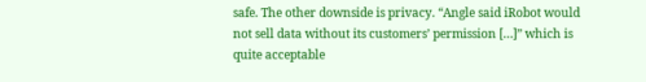safe. The other downside is privacy. “Angle said iRobot would not sell data without its customers’ permission […]” which is quite acceptable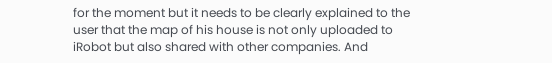for the moment but it needs to be clearly explained to the user that the map of his house is not only uploaded to iRobot but also shared with other companies. And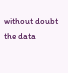without doubt the data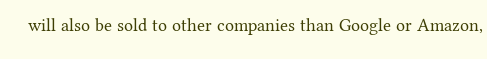will also be sold to other companies than Google or Amazon,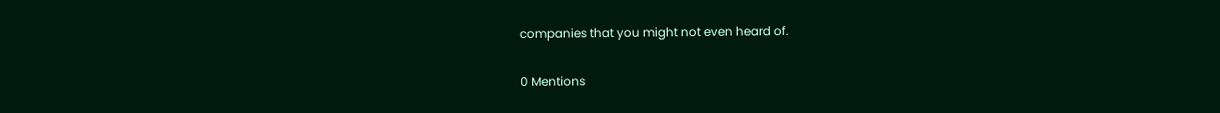companies that you might not even heard of.


0 Mentions